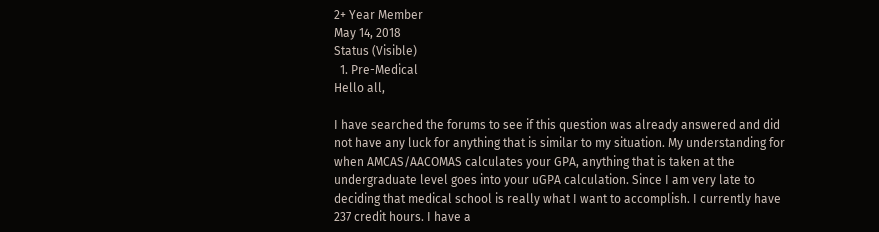2+ Year Member
May 14, 2018
Status (Visible)
  1. Pre-Medical
Hello all,

I have searched the forums to see if this question was already answered and did not have any luck for anything that is similar to my situation. My understanding for when AMCAS/AACOMAS calculates your GPA, anything that is taken at the undergraduate level goes into your uGPA calculation. Since I am very late to deciding that medical school is really what I want to accomplish. I currently have 237 credit hours. I have a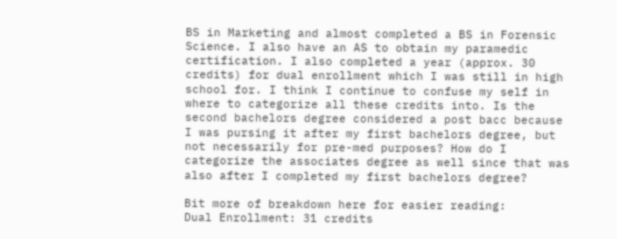BS in Marketing and almost completed a BS in Forensic Science. I also have an AS to obtain my paramedic certification. I also completed a year (approx. 30 credits) for dual enrollment which I was still in high school for. I think I continue to confuse my self in where to categorize all these credits into. Is the second bachelors degree considered a post bacc because I was pursing it after my first bachelors degree, but not necessarily for pre-med purposes? How do I categorize the associates degree as well since that was also after I completed my first bachelors degree?

Bit more of breakdown here for easier reading:
Dual Enrollment: 31 credits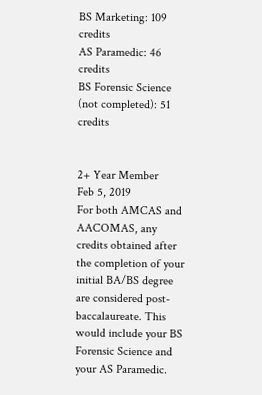BS Marketing: 109 credits
AS Paramedic: 46 credits
BS Forensic Science (not completed): 51 credits


2+ Year Member
Feb 5, 2019
For both AMCAS and AACOMAS, any credits obtained after the completion of your initial BA/BS degree are considered post-baccalaureate. This would include your BS Forensic Science and your AS Paramedic.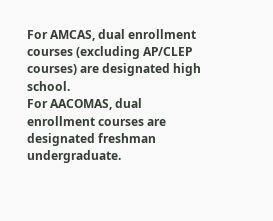For AMCAS, dual enrollment courses (excluding AP/CLEP courses) are designated high school.
For AACOMAS, dual enrollment courses are designated freshman undergraduate.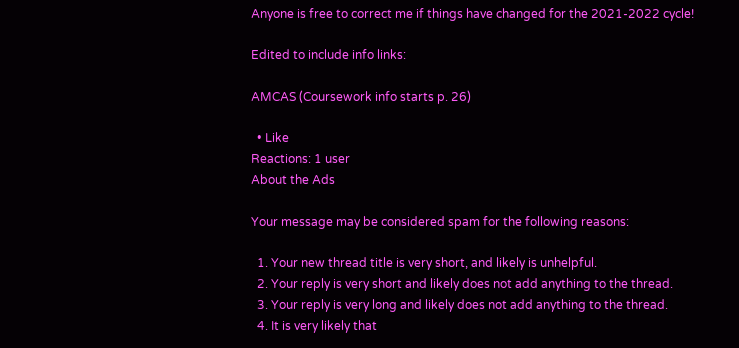Anyone is free to correct me if things have changed for the 2021-2022 cycle!

Edited to include info links:

AMCAS (Coursework info starts p. 26)

  • Like
Reactions: 1 user
About the Ads

Your message may be considered spam for the following reasons:

  1. Your new thread title is very short, and likely is unhelpful.
  2. Your reply is very short and likely does not add anything to the thread.
  3. Your reply is very long and likely does not add anything to the thread.
  4. It is very likely that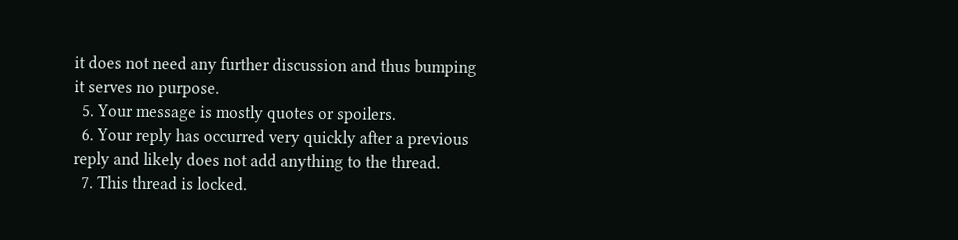it does not need any further discussion and thus bumping it serves no purpose.
  5. Your message is mostly quotes or spoilers.
  6. Your reply has occurred very quickly after a previous reply and likely does not add anything to the thread.
  7. This thread is locked.